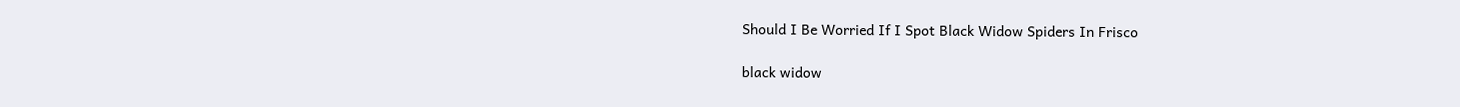Should I Be Worried If I Spot Black Widow Spiders In Frisco

black widow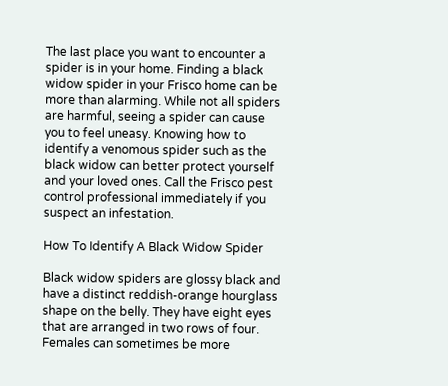The last place you want to encounter a spider is in your home. Finding a black widow spider in your Frisco home can be more than alarming. While not all spiders are harmful, seeing a spider can cause you to feel uneasy. Knowing how to identify a venomous spider such as the black widow can better protect yourself and your loved ones. Call the Frisco pest control professional immediately if you suspect an infestation.

How To Identify A Black Widow Spider

Black widow spiders are glossy black and have a distinct reddish-orange hourglass shape on the belly. They have eight eyes that are arranged in two rows of four. Females can sometimes be more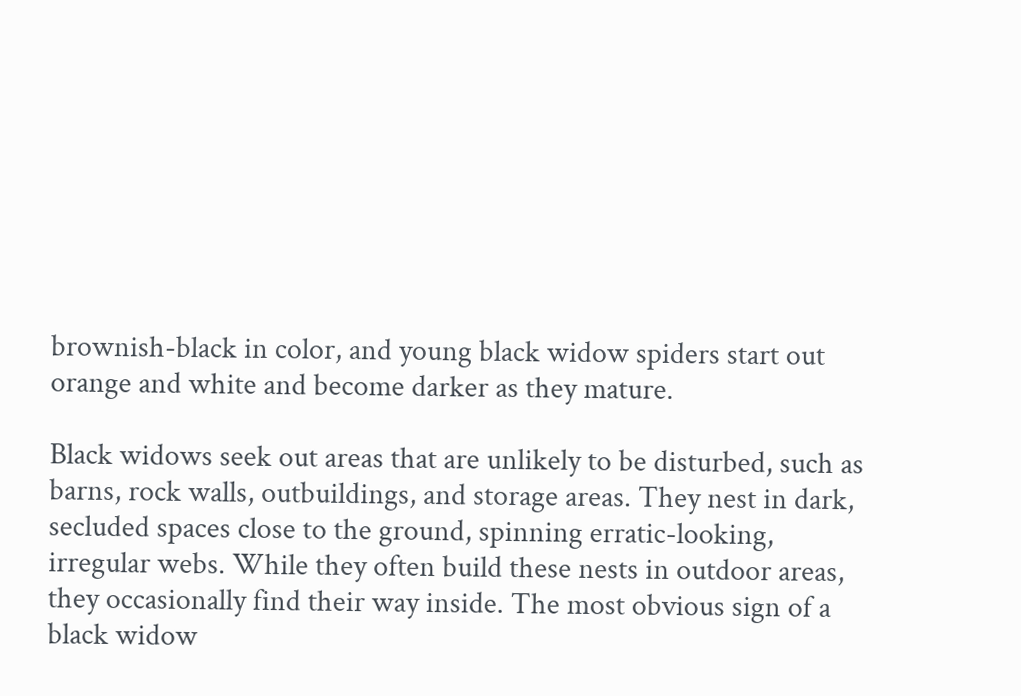brownish-black in color, and young black widow spiders start out orange and white and become darker as they mature.

Black widows seek out areas that are unlikely to be disturbed, such as barns, rock walls, outbuildings, and storage areas. They nest in dark, secluded spaces close to the ground, spinning erratic-looking, irregular webs. While they often build these nests in outdoor areas, they occasionally find their way inside. The most obvious sign of a black widow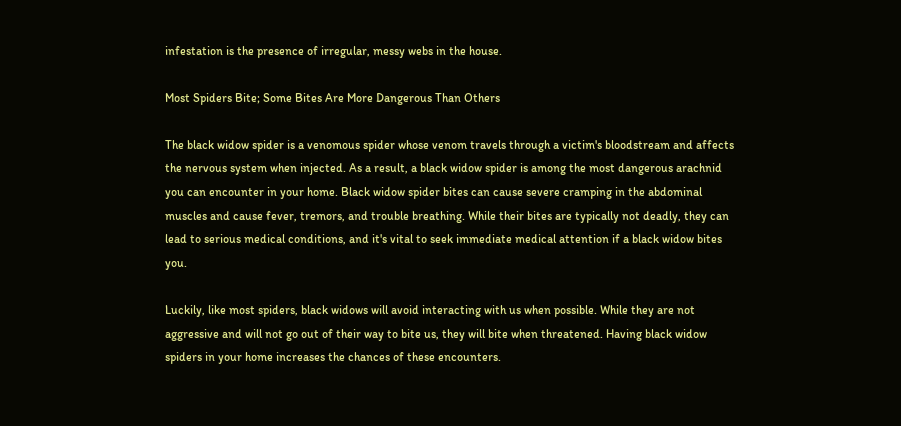infestation is the presence of irregular, messy webs in the house.

Most Spiders Bite; Some Bites Are More Dangerous Than Others

The black widow spider is a venomous spider whose venom travels through a victim's bloodstream and affects the nervous system when injected. As a result, a black widow spider is among the most dangerous arachnid you can encounter in your home. Black widow spider bites can cause severe cramping in the abdominal muscles and cause fever, tremors, and trouble breathing. While their bites are typically not deadly, they can lead to serious medical conditions, and it's vital to seek immediate medical attention if a black widow bites you.

Luckily, like most spiders, black widows will avoid interacting with us when possible. While they are not aggressive and will not go out of their way to bite us, they will bite when threatened. Having black widow spiders in your home increases the chances of these encounters.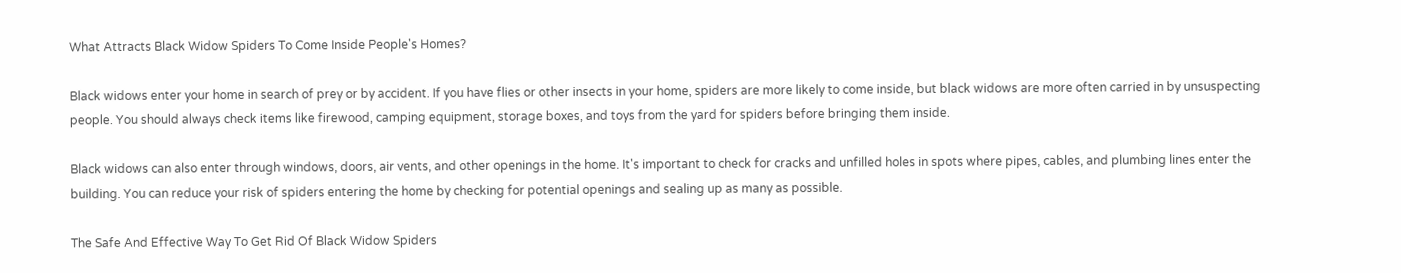What Attracts Black Widow Spiders To Come Inside People's Homes?

Black widows enter your home in search of prey or by accident. If you have flies or other insects in your home, spiders are more likely to come inside, but black widows are more often carried in by unsuspecting people. You should always check items like firewood, camping equipment, storage boxes, and toys from the yard for spiders before bringing them inside.

Black widows can also enter through windows, doors, air vents, and other openings in the home. It's important to check for cracks and unfilled holes in spots where pipes, cables, and plumbing lines enter the building. You can reduce your risk of spiders entering the home by checking for potential openings and sealing up as many as possible.

The Safe And Effective Way To Get Rid Of Black Widow Spiders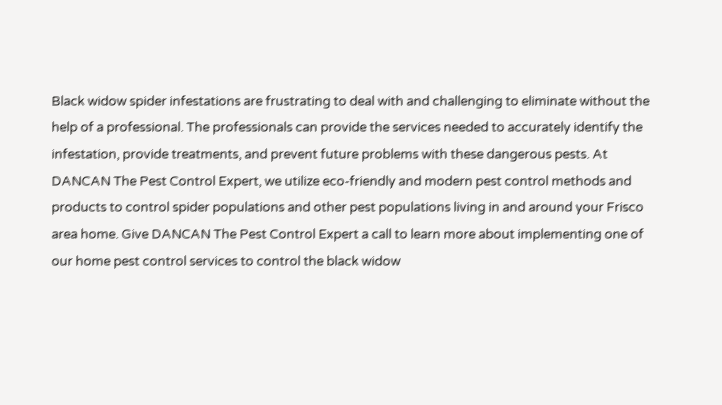Black widow spider infestations are frustrating to deal with and challenging to eliminate without the help of a professional. The professionals can provide the services needed to accurately identify the infestation, provide treatments, and prevent future problems with these dangerous pests. At DANCAN The Pest Control Expert, we utilize eco-friendly and modern pest control methods and products to control spider populations and other pest populations living in and around your Frisco area home. Give DANCAN The Pest Control Expert a call to learn more about implementing one of our home pest control services to control the black widow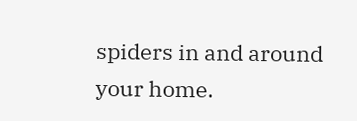spiders in and around your home.